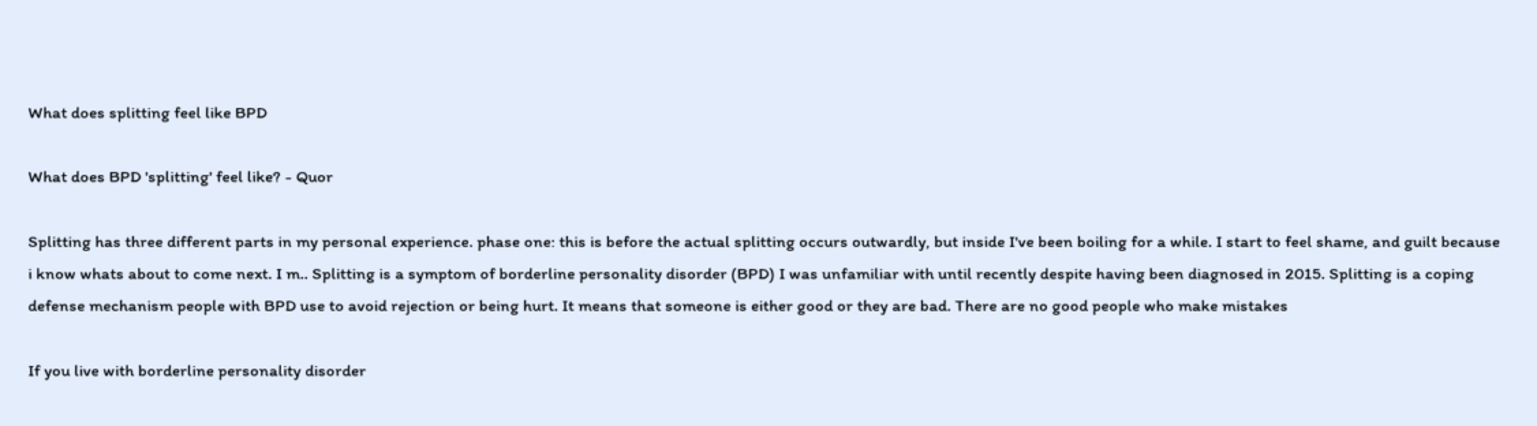What does splitting feel like BPD

What does BPD 'splitting' feel like? - Quor

Splitting has three different parts in my personal experience. phase one: this is before the actual splitting occurs outwardly, but inside I've been boiling for a while. I start to feel shame, and guilt because i know whats about to come next. I m.. Splitting is a symptom of borderline personality disorder (BPD) I was unfamiliar with until recently despite having been diagnosed in 2015. Splitting is a coping defense mechanism people with BPD use to avoid rejection or being hurt. It means that someone is either good or they are bad. There are no good people who make mistakes

If you live with borderline personality disorder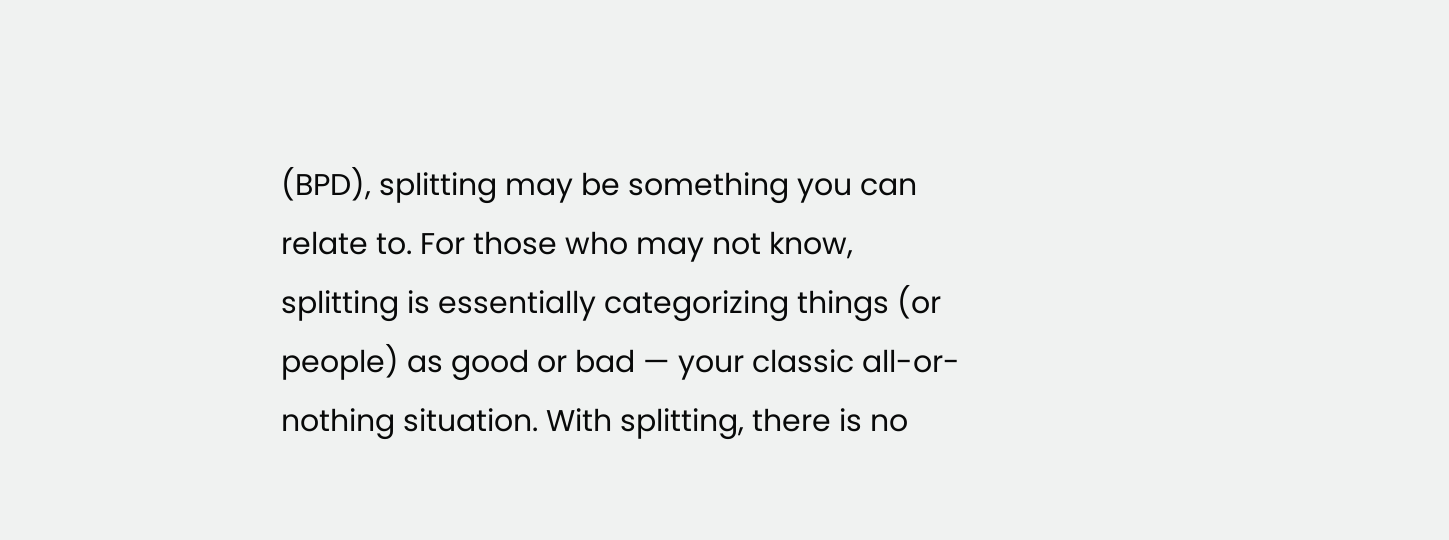(BPD), splitting may be something you can relate to. For those who may not know, splitting is essentially categorizing things (or people) as good or bad — your classic all-or-nothing situation. With splitting, there is no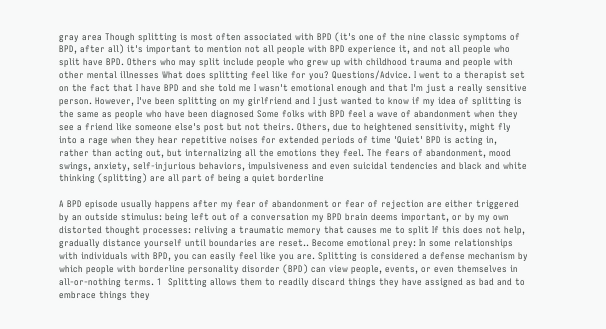gray area Though splitting is most often associated with BPD (it's one of the nine classic symptoms of BPD, after all) it's important to mention not all people with BPD experience it, and not all people who split have BPD. Others who may split include people who grew up with childhood trauma and people with other mental illnesses What does splitting feel like for you? Questions/Advice. I went to a therapist set on the fact that I have BPD and she told me I wasn't emotional enough and that I'm just a really sensitive person. However, I've been splitting on my girlfriend and I just wanted to know if my idea of splitting is the same as people who have been diagnosed Some folks with BPD feel a wave of abandonment when they see a friend like someone else's post but not theirs. Others, due to heightened sensitivity, might fly into a rage when they hear repetitive noises for extended periods of time 'Quiet' BPD is acting in, rather than acting out, but internalizing all the emotions they feel. The fears of abandonment, mood swings, anxiety, self-injurious behaviors, impulsiveness and even suicidal tendencies and black and white thinking (splitting) are all part of being a quiet borderline

A BPD episode usually happens after my fear of abandonment or fear of rejection are either triggered by an outside stimulus: being left out of a conversation my BPD brain deems important, or by my own distorted thought processes: reliving a traumatic memory that causes me to split If this does not help, gradually distance yourself until boundaries are reset.. Become emotional prey: In some relationships with individuals with BPD, you can easily feel like you are. Splitting is considered a defense mechanism by which people with borderline personality disorder (BPD) can view people, events, or even themselves in all-or-nothing terms. 1  Splitting allows them to readily discard things they have assigned as bad and to embrace things they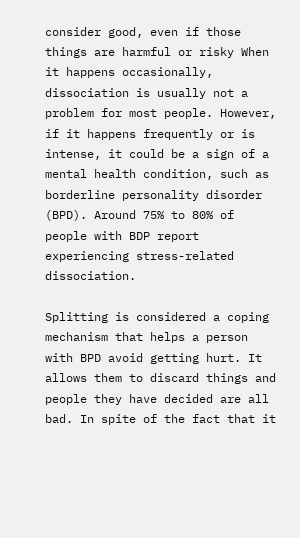consider good, even if those things are harmful or risky When it happens occasionally, dissociation is usually not a problem for most people. However, if it happens frequently or is intense, it could be a sign of a mental health condition, such as borderline personality disorder (BPD). Around 75% to 80% of people with BDP report experiencing stress-related dissociation.

Splitting is considered a coping mechanism that helps a person with BPD avoid getting hurt. It allows them to discard things and people they have decided are all bad. In spite of the fact that it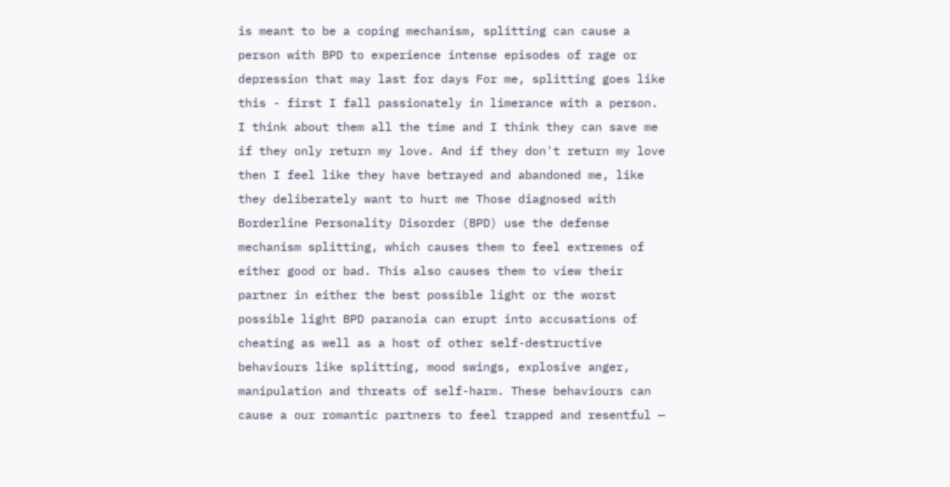is meant to be a coping mechanism, splitting can cause a person with BPD to experience intense episodes of rage or depression that may last for days For me, splitting goes like this - first I fall passionately in limerance with a person. I think about them all the time and I think they can save me if they only return my love. And if they don't return my love then I feel like they have betrayed and abandoned me, like they deliberately want to hurt me Those diagnosed with Borderline Personality Disorder (BPD) use the defense mechanism splitting, which causes them to feel extremes of either good or bad. This also causes them to view their partner in either the best possible light or the worst possible light BPD paranoia can erupt into accusations of cheating as well as a host of other self-destructive behaviours like splitting, mood swings, explosive anger, manipulation and threats of self-harm. These behaviours can cause a our romantic partners to feel trapped and resentful —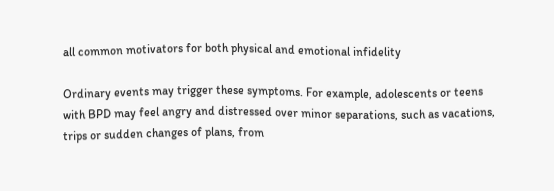all common motivators for both physical and emotional infidelity

Ordinary events may trigger these symptoms. For example, adolescents or teens with BPD may feel angry and distressed over minor separations, such as vacations, trips or sudden changes of plans, from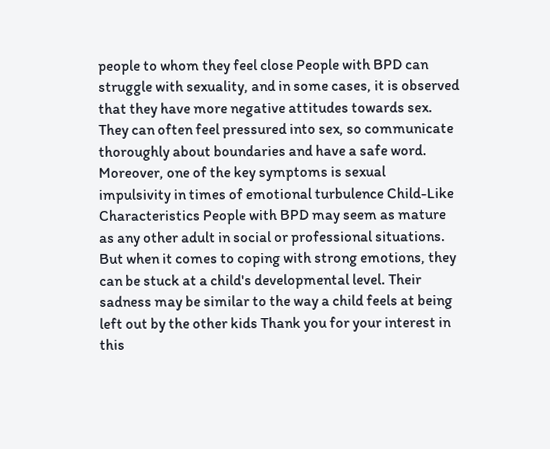people to whom they feel close People with BPD can struggle with sexuality, and in some cases, it is observed that they have more negative attitudes towards sex. They can often feel pressured into sex, so communicate thoroughly about boundaries and have a safe word. Moreover, one of the key symptoms is sexual impulsivity in times of emotional turbulence Child-Like Characteristics People with BPD may seem as mature as any other adult in social or professional situations. But when it comes to coping with strong emotions, they can be stuck at a child's developmental level. Their sadness may be similar to the way a child feels at being left out by the other kids Thank you for your interest in this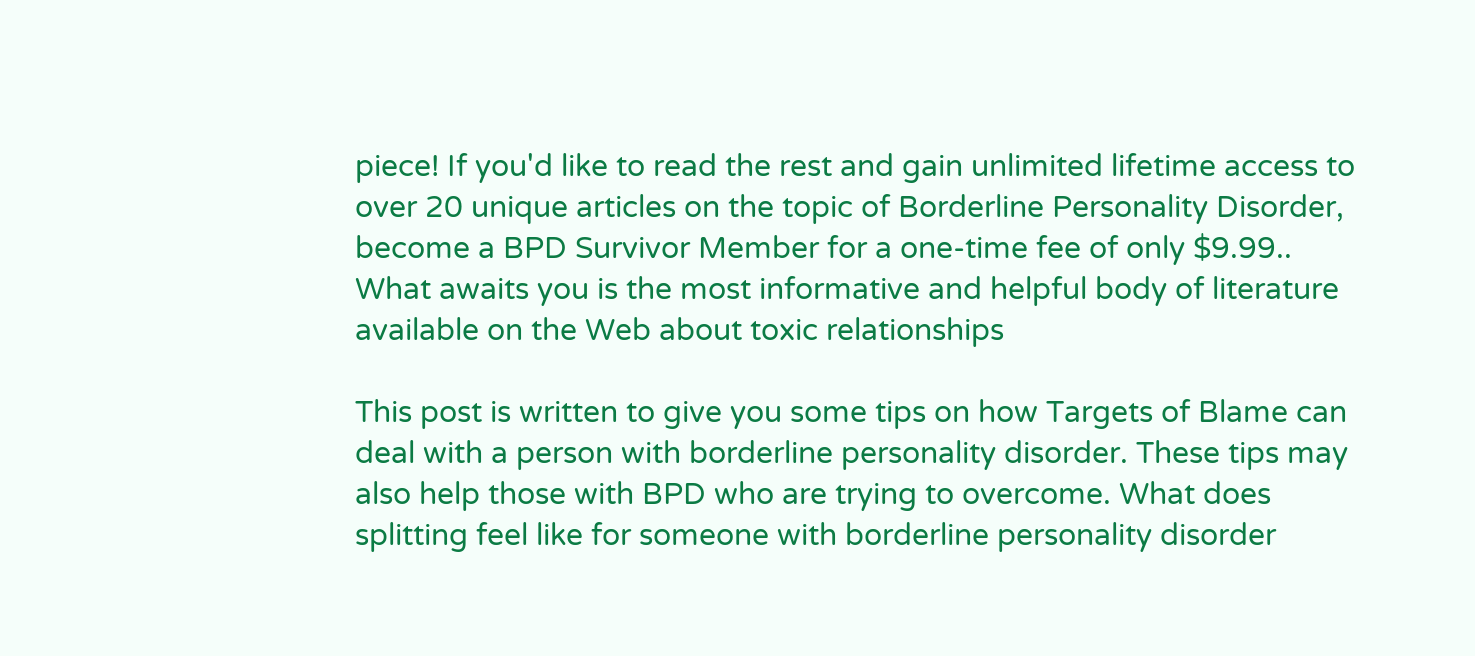piece! If you'd like to read the rest and gain unlimited lifetime access to over 20 unique articles on the topic of Borderline Personality Disorder, become a BPD Survivor Member for a one-time fee of only $9.99.. What awaits you is the most informative and helpful body of literature available on the Web about toxic relationships

This post is written to give you some tips on how Targets of Blame can deal with a person with borderline personality disorder. These tips may also help those with BPD who are trying to overcome. What does splitting feel like for someone with borderline personality disorder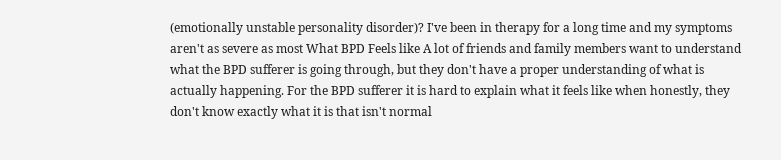(emotionally unstable personality disorder)? I've been in therapy for a long time and my symptoms aren't as severe as most What BPD Feels like A lot of friends and family members want to understand what the BPD sufferer is going through, but they don't have a proper understanding of what is actually happening. For the BPD sufferer it is hard to explain what it feels like when honestly, they don't know exactly what it is that isn't normal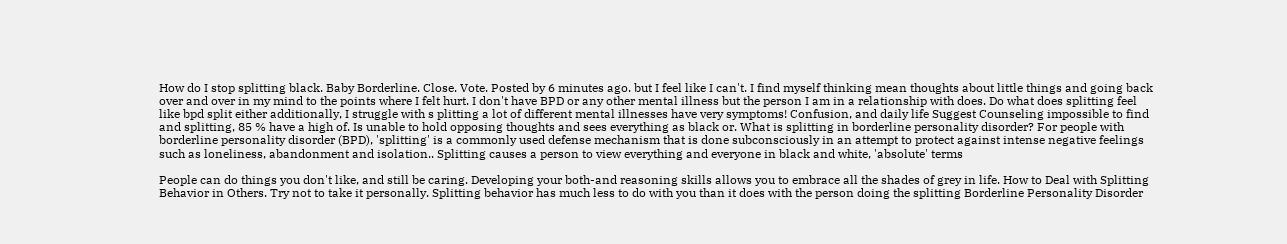How do I stop splitting black. Baby Borderline. Close. Vote. Posted by 6 minutes ago. but I feel like I can't. I find myself thinking mean thoughts about little things and going back over and over in my mind to the points where I felt hurt. I don't have BPD or any other mental illness but the person I am in a relationship with does. Do what does splitting feel like bpd split either additionally, I struggle with s plitting a lot of different mental illnesses have very symptoms! Confusion, and daily life Suggest Counseling impossible to find and splitting, 85 % have a high of. Is unable to hold opposing thoughts and sees everything as black or. What is splitting in borderline personality disorder? For people with borderline personality disorder (BPD), 'splitting' is a commonly used defense mechanism that is done subconsciously in an attempt to protect against intense negative feelings such as loneliness, abandonment and isolation.. Splitting causes a person to view everything and everyone in black and white, 'absolute' terms

People can do things you don't like, and still be caring. Developing your both-and reasoning skills allows you to embrace all the shades of grey in life. How to Deal with Splitting Behavior in Others. Try not to take it personally. Splitting behavior has much less to do with you than it does with the person doing the splitting Borderline Personality Disorder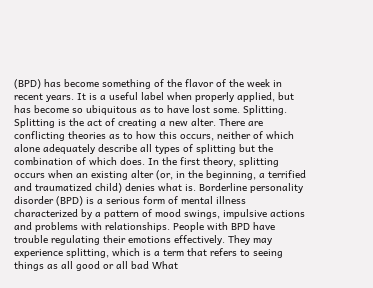(BPD) has become something of the flavor of the week in recent years. It is a useful label when properly applied, but has become so ubiquitous as to have lost some. Splitting. Splitting is the act of creating a new alter. There are conflicting theories as to how this occurs, neither of which alone adequately describe all types of splitting but the combination of which does. In the first theory, splitting occurs when an existing alter (or, in the beginning, a terrified and traumatized child) denies what is. Borderline personality disorder (BPD) is a serious form of mental illness characterized by a pattern of mood swings, impulsive actions and problems with relationships. People with BPD have trouble regulating their emotions effectively. They may experience splitting, which is a term that refers to seeing things as all good or all bad What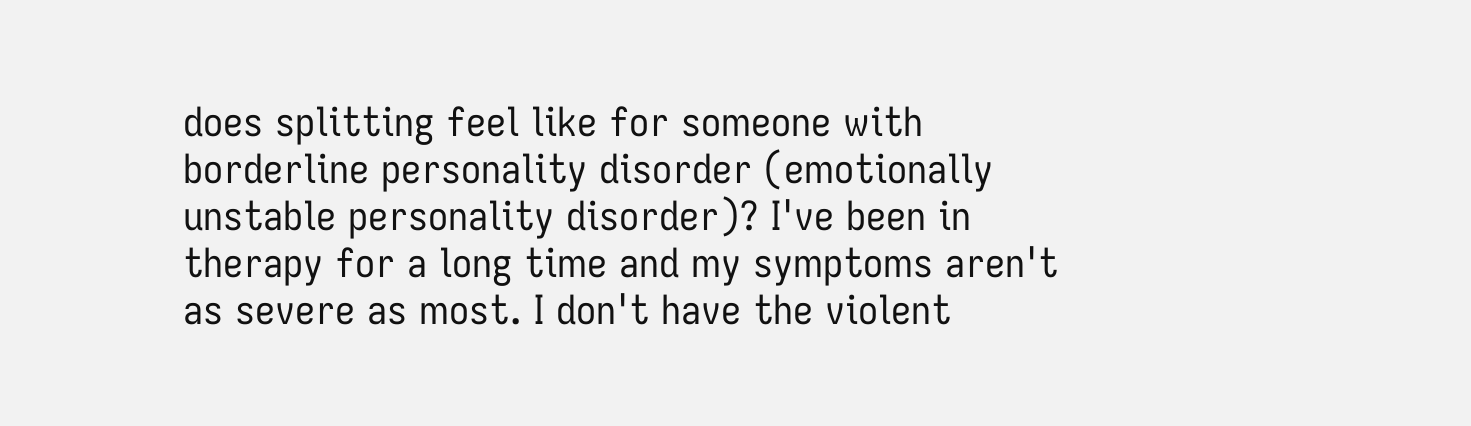does splitting feel like for someone with borderline personality disorder (emotionally unstable personality disorder)? I've been in therapy for a long time and my symptoms aren't as severe as most. I don't have the violent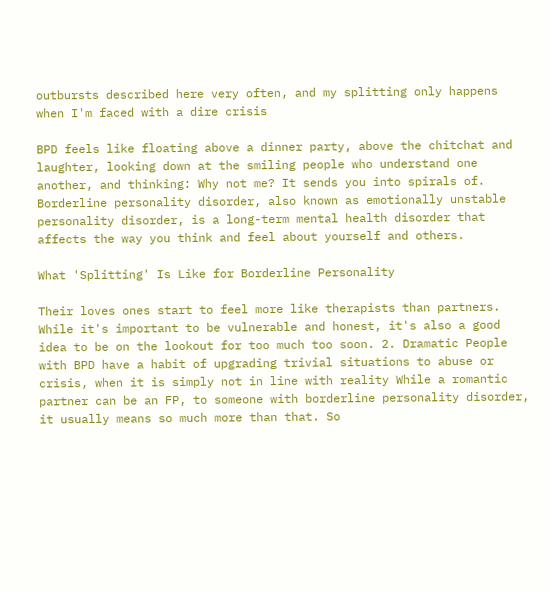outbursts described here very often, and my splitting only happens when I'm faced with a dire crisis

BPD feels like floating above a dinner party, above the chitchat and laughter, looking down at the smiling people who understand one another, and thinking: Why not me? It sends you into spirals of. Borderline personality disorder, also known as emotionally unstable personality disorder, is a long-term mental health disorder that affects the way you think and feel about yourself and others.

What 'Splitting' Is Like for Borderline Personality

Their loves ones start to feel more like therapists than partners. While it's important to be vulnerable and honest, it's also a good idea to be on the lookout for too much too soon. 2. Dramatic People with BPD have a habit of upgrading trivial situations to abuse or crisis, when it is simply not in line with reality While a romantic partner can be an FP, to someone with borderline personality disorder, it usually means so much more than that. So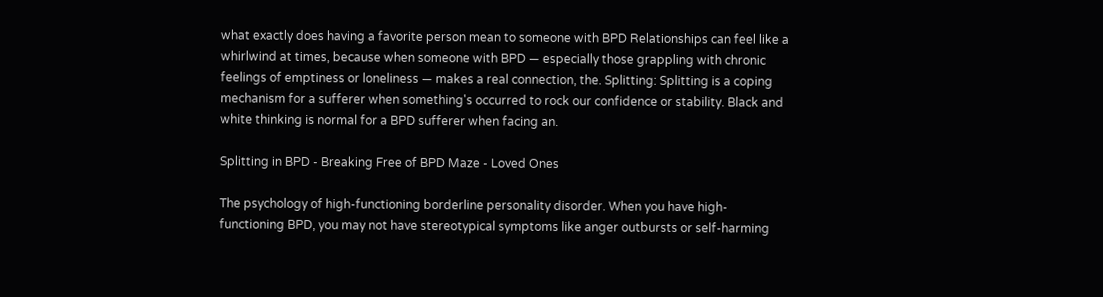what exactly does having a favorite person mean to someone with BPD Relationships can feel like a whirlwind at times, because when someone with BPD — especially those grappling with chronic feelings of emptiness or loneliness — makes a real connection, the. Splitting: Splitting is a coping mechanism for a sufferer when something's occurred to rock our confidence or stability. Black and white thinking is normal for a BPD sufferer when facing an.

Splitting in BPD - Breaking Free of BPD Maze - Loved Ones

The psychology of high-functioning borderline personality disorder. When you have high-functioning BPD, you may not have stereotypical symptoms like anger outbursts or self-harming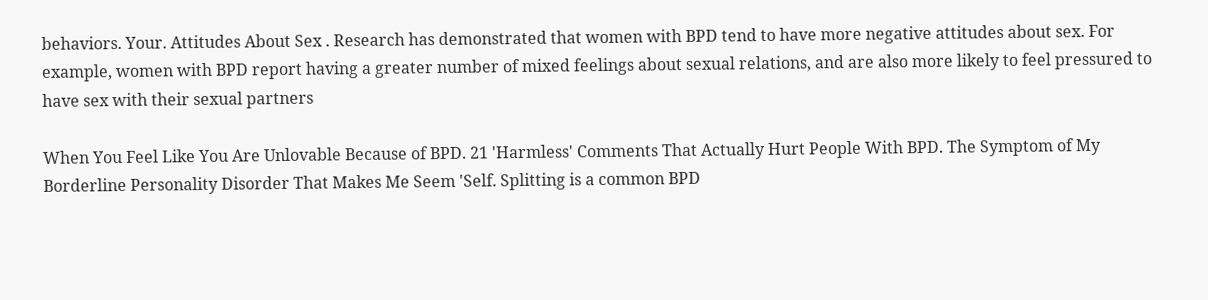behaviors. Your. Attitudes About Sex . Research has demonstrated that women with BPD tend to have more negative attitudes about sex. For example, women with BPD report having a greater number of mixed feelings about sexual relations, and are also more likely to feel pressured to have sex with their sexual partners

When You Feel Like You Are Unlovable Because of BPD. 21 'Harmless' Comments That Actually Hurt People With BPD. The Symptom of My Borderline Personality Disorder That Makes Me Seem 'Self. Splitting is a common BPD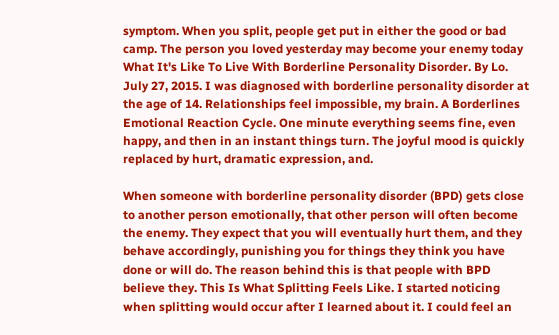symptom. When you split, people get put in either the good or bad camp. The person you loved yesterday may become your enemy today What It's Like To Live With Borderline Personality Disorder. By Lo. July 27, 2015. I was diagnosed with borderline personality disorder at the age of 14. Relationships feel impossible, my brain. A Borderlines Emotional Reaction Cycle. One minute everything seems fine, even happy, and then in an instant things turn. The joyful mood is quickly replaced by hurt, dramatic expression, and.

When someone with borderline personality disorder (BPD) gets close to another person emotionally, that other person will often become the enemy. They expect that you will eventually hurt them, and they behave accordingly, punishing you for things they think you have done or will do. The reason behind this is that people with BPD believe they. This Is What Splitting Feels Like. I started noticing when splitting would occur after I learned about it. I could feel an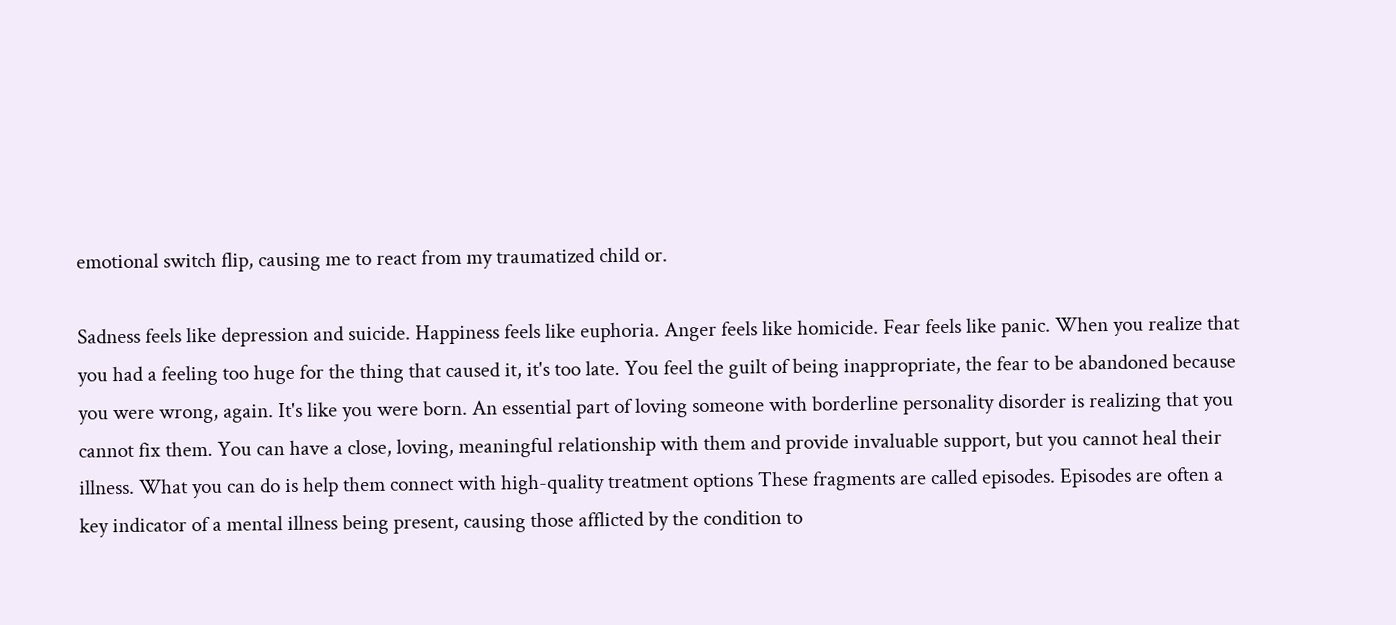emotional switch flip, causing me to react from my traumatized child or.

Sadness feels like depression and suicide. Happiness feels like euphoria. Anger feels like homicide. Fear feels like panic. When you realize that you had a feeling too huge for the thing that caused it, it's too late. You feel the guilt of being inappropriate, the fear to be abandoned because you were wrong, again. It's like you were born. An essential part of loving someone with borderline personality disorder is realizing that you cannot fix them. You can have a close, loving, meaningful relationship with them and provide invaluable support, but you cannot heal their illness. What you can do is help them connect with high-quality treatment options These fragments are called episodes. Episodes are often a key indicator of a mental illness being present, causing those afflicted by the condition to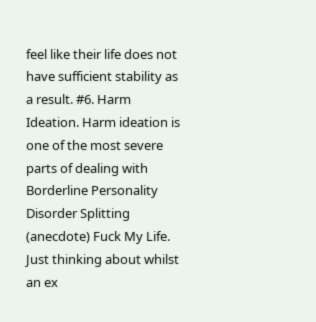feel like their life does not have sufficient stability as a result. #6. Harm Ideation. Harm ideation is one of the most severe parts of dealing with Borderline Personality Disorder Splitting (anecdote) Fuck My Life. Just thinking about whilst an ex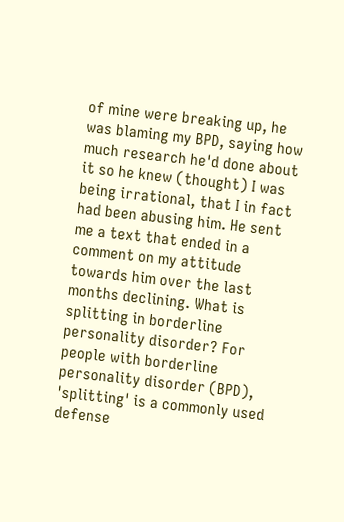of mine were breaking up, he was blaming my BPD, saying how much research he'd done about it so he knew (thought) I was being irrational, that I in fact had been abusing him. He sent me a text that ended in a comment on my attitude towards him over the last months declining. What is splitting in borderline personality disorder? For people with borderline personality disorder (BPD), 'splitting' is a commonly used defense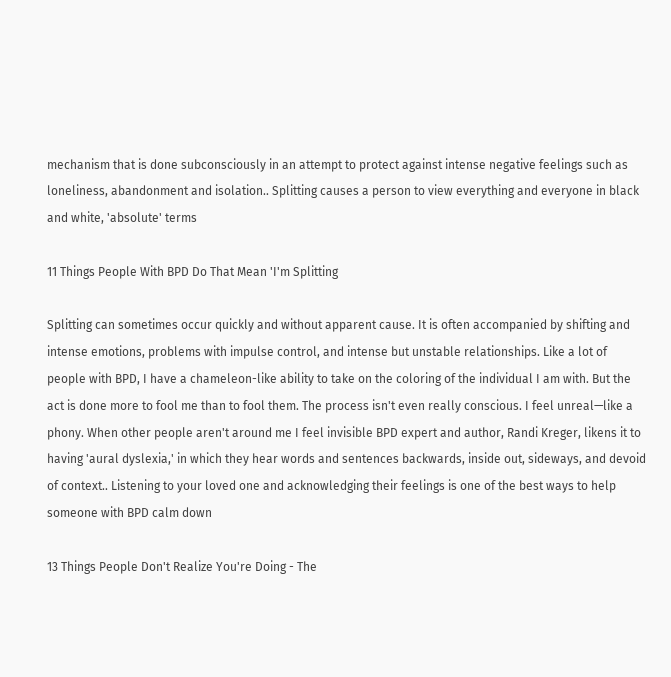mechanism that is done subconsciously in an attempt to protect against intense negative feelings such as loneliness, abandonment and isolation.. Splitting causes a person to view everything and everyone in black and white, 'absolute' terms

11 Things People With BPD Do That Mean 'I'm Splitting

Splitting can sometimes occur quickly and without apparent cause. It is often accompanied by shifting and intense emotions, problems with impulse control, and intense but unstable relationships. Like a lot of people with BPD, I have a chameleon-like ability to take on the coloring of the individual I am with. But the act is done more to fool me than to fool them. The process isn't even really conscious. I feel unreal—like a phony. When other people aren't around me I feel invisible BPD expert and author, Randi Kreger, likens it to having 'aural dyslexia,' in which they hear words and sentences backwards, inside out, sideways, and devoid of context.. Listening to your loved one and acknowledging their feelings is one of the best ways to help someone with BPD calm down

13 Things People Don't Realize You're Doing - The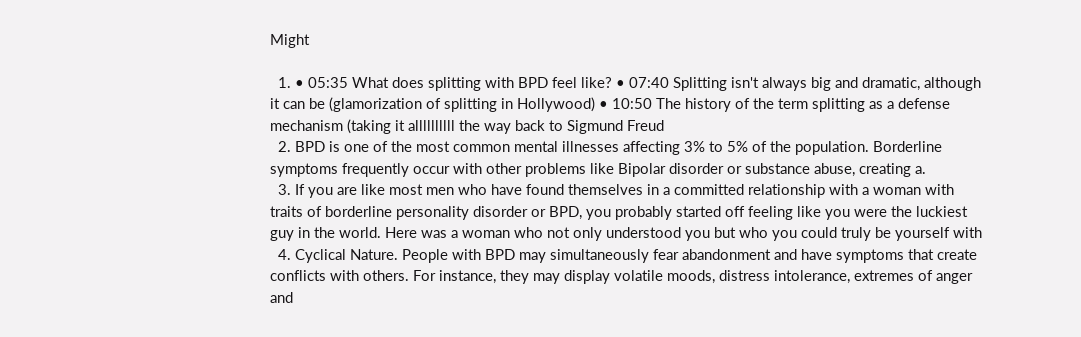Might

  1. • 05:35 What does splitting with BPD feel like? • 07:40 Splitting isn't always big and dramatic, although it can be (glamorization of splitting in Hollywood) • 10:50 The history of the term splitting as a defense mechanism (taking it allllllllll the way back to Sigmund Freud
  2. BPD is one of the most common mental illnesses affecting 3% to 5% of the population. Borderline symptoms frequently occur with other problems like Bipolar disorder or substance abuse, creating a.
  3. If you are like most men who have found themselves in a committed relationship with a woman with traits of borderline personality disorder or BPD, you probably started off feeling like you were the luckiest guy in the world. Here was a woman who not only understood you but who you could truly be yourself with
  4. Cyclical Nature. People with BPD may simultaneously fear abandonment and have symptoms that create conflicts with others. For instance, they may display volatile moods, distress intolerance, extremes of anger and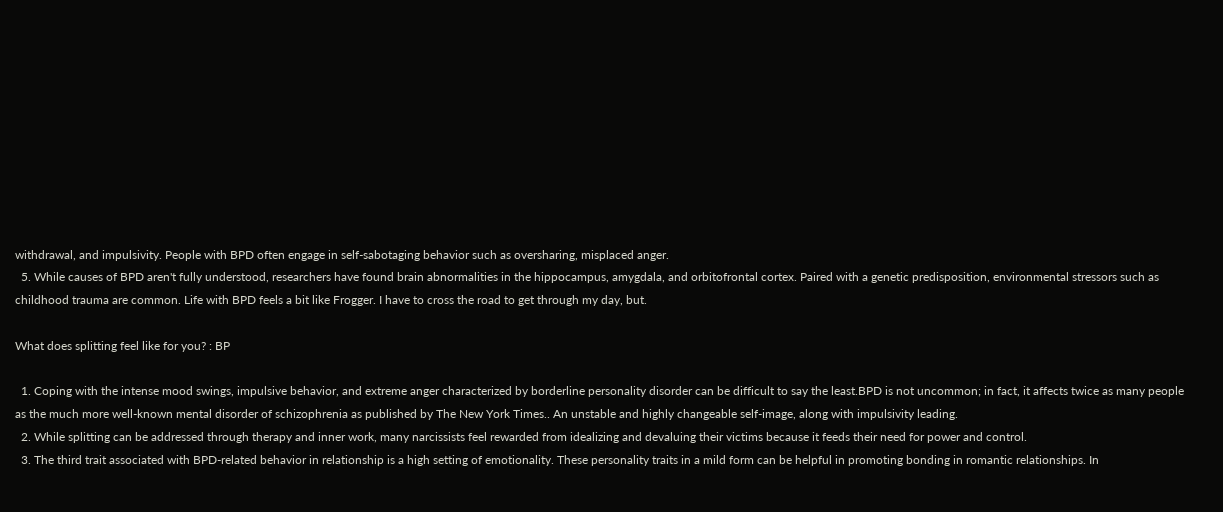withdrawal, and impulsivity. People with BPD often engage in self-sabotaging behavior such as oversharing, misplaced anger.
  5. While causes of BPD aren't fully understood, researchers have found brain abnormalities in the hippocampus, amygdala, and orbitofrontal cortex. Paired with a genetic predisposition, environmental stressors such as childhood trauma are common. Life with BPD feels a bit like Frogger. I have to cross the road to get through my day, but.

What does splitting feel like for you? : BP

  1. Coping with the intense mood swings, impulsive behavior, and extreme anger characterized by borderline personality disorder can be difficult to say the least.BPD is not uncommon; in fact, it affects twice as many people as the much more well-known mental disorder of schizophrenia as published by The New York Times.. An unstable and highly changeable self-image, along with impulsivity leading.
  2. While splitting can be addressed through therapy and inner work, many narcissists feel rewarded from idealizing and devaluing their victims because it feeds their need for power and control.
  3. The third trait associated with BPD-related behavior in relationship is a high setting of emotionality. These personality traits in a mild form can be helpful in promoting bonding in romantic relationships. In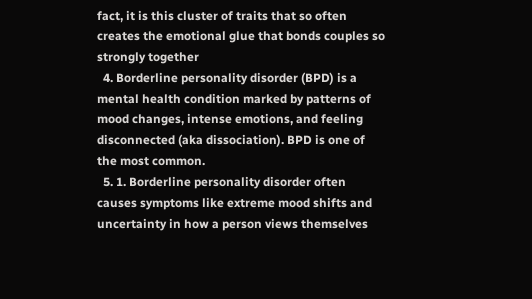fact, it is this cluster of traits that so often creates the emotional glue that bonds couples so strongly together
  4. Borderline personality disorder (BPD) is a mental health condition marked by patterns of mood changes, intense emotions, and feeling disconnected (aka dissociation). BPD is one of the most common.
  5. 1. Borderline personality disorder often causes symptoms like extreme mood shifts and uncertainty in how a person views themselves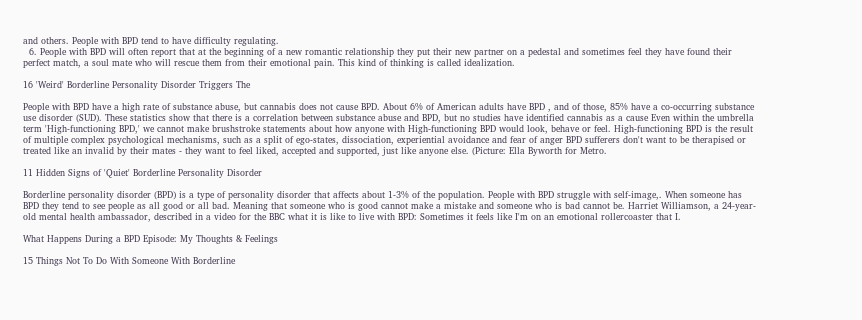and others. People with BPD tend to have difficulty regulating.
  6. People with BPD will often report that at the beginning of a new romantic relationship they put their new partner on a pedestal and sometimes feel they have found their perfect match, a soul mate who will rescue them from their emotional pain. This kind of thinking is called idealization.

16 'Weird' Borderline Personality Disorder Triggers The

People with BPD have a high rate of substance abuse, but cannabis does not cause BPD. About 6% of American adults have BPD , and of those, 85% have a co-occurring substance use disorder (SUD). These statistics show that there is a correlation between substance abuse and BPD, but no studies have identified cannabis as a cause Even within the umbrella term 'High-functioning BPD,' we cannot make brushstroke statements about how anyone with High-functioning BPD would look, behave or feel. High-functioning BPD is the result of multiple complex psychological mechanisms, such as a split of ego-states, dissociation, experiential avoidance and fear of anger BPD sufferers don't want to be therapised or treated like an invalid by their mates - they want to feel liked, accepted and supported, just like anyone else. (Picture: Ella Byworth for Metro.

11 Hidden Signs of 'Quiet' Borderline Personality Disorder

Borderline personality disorder (BPD) is a type of personality disorder that affects about 1-3% of the population. People with BPD struggle with self-image,. When someone has BPD they tend to see people as all good or all bad. Meaning that someone who is good cannot make a mistake and someone who is bad cannot be. Harriet Williamson, a 24-year-old mental health ambassador, described in a video for the BBC what it is like to live with BPD: Sometimes it feels like I'm on an emotional rollercoaster that I.

What Happens During a BPD Episode: My Thoughts & Feelings

15 Things Not To Do With Someone With Borderline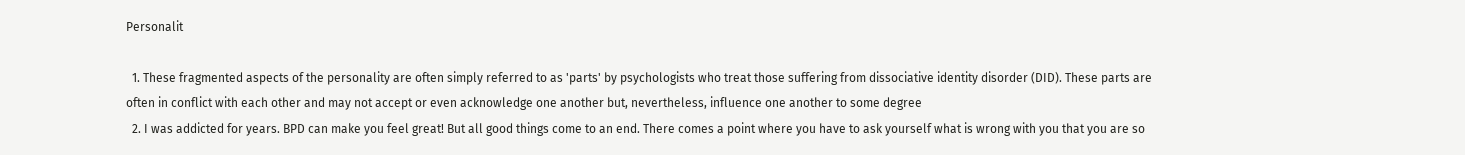Personalit

  1. These fragmented aspects of the personality are often simply referred to as 'parts' by psychologists who treat those suffering from dissociative identity disorder (DID). These parts are often in conflict with each other and may not accept or even acknowledge one another but, nevertheless, influence one another to some degree
  2. I was addicted for years. BPD can make you feel great! But all good things come to an end. There comes a point where you have to ask yourself what is wrong with you that you are so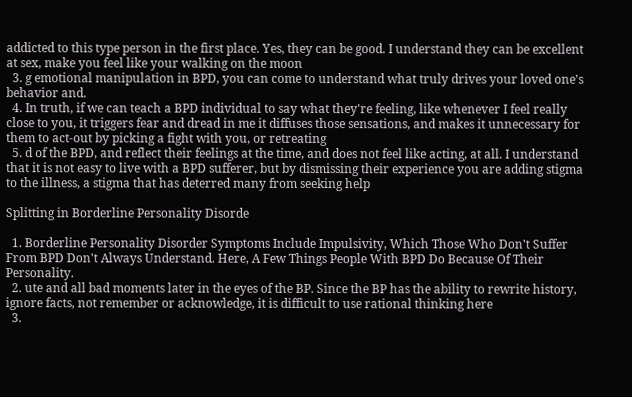addicted to this type person in the first place. Yes, they can be good. I understand they can be excellent at sex, make you feel like your walking on the moon
  3. g emotional manipulation in BPD, you can come to understand what truly drives your loved one's behavior and.
  4. In truth, if we can teach a BPD individual to say what they're feeling, like whenever I feel really close to you, it triggers fear and dread in me it diffuses those sensations, and makes it unnecessary for them to act-out by picking a fight with you, or retreating
  5. d of the BPD, and reflect their feelings at the time, and does not feel like acting, at all. I understand that it is not easy to live with a BPD sufferer, but by dismissing their experience you are adding stigma to the illness, a stigma that has deterred many from seeking help

Splitting in Borderline Personality Disorde

  1. Borderline Personality Disorder Symptoms Include Impulsivity, Which Those Who Don't Suffer From BPD Don't Always Understand. Here, A Few Things People With BPD Do Because Of Their Personality.
  2. ute and all bad moments later in the eyes of the BP. Since the BP has the ability to rewrite history, ignore facts, not remember or acknowledge, it is difficult to use rational thinking here
  3.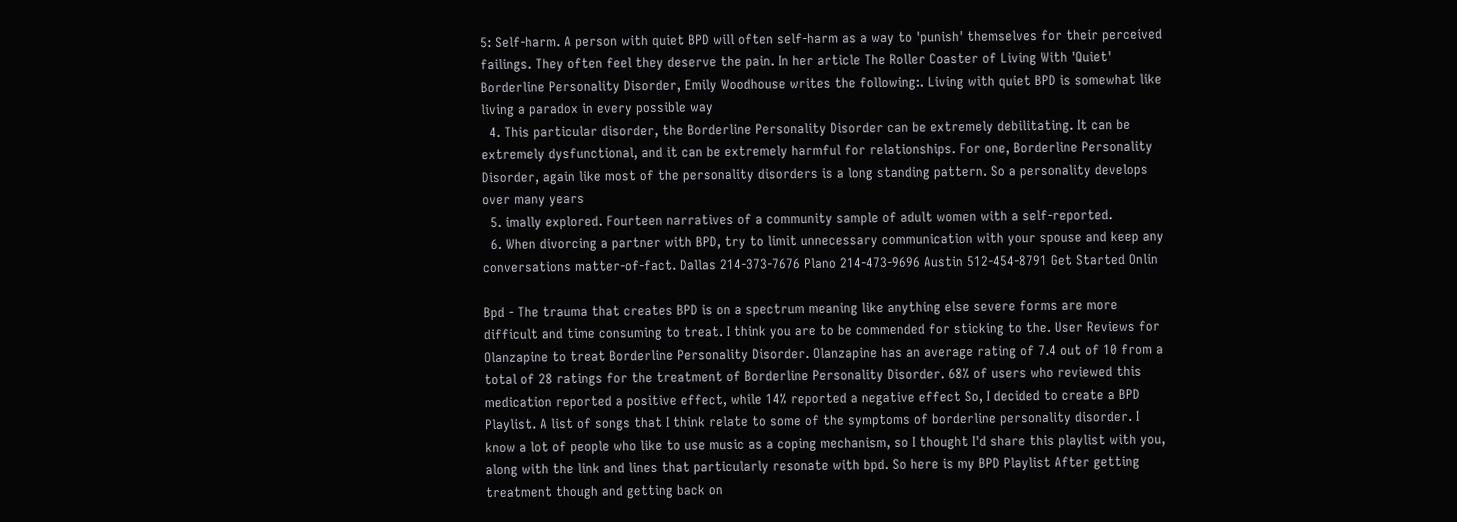5: Self-harm. A person with quiet BPD will often self-harm as a way to 'punish' themselves for their perceived failings. They often feel they deserve the pain. In her article The Roller Coaster of Living With 'Quiet' Borderline Personality Disorder, Emily Woodhouse writes the following:. Living with quiet BPD is somewhat like living a paradox in every possible way
  4. This particular disorder, the Borderline Personality Disorder can be extremely debilitating. It can be extremely dysfunctional, and it can be extremely harmful for relationships. For one, Borderline Personality Disorder, again like most of the personality disorders is a long standing pattern. So a personality develops over many years
  5. imally explored. Fourteen narratives of a community sample of adult women with a self-reported.
  6. When divorcing a partner with BPD, try to limit unnecessary communication with your spouse and keep any conversations matter-of-fact. Dallas 214-373-7676 Plano 214-473-9696 Austin 512-454-8791 Get Started Onlin

Bpd - The trauma that creates BPD is on a spectrum meaning like anything else severe forms are more difficult and time consuming to treat. I think you are to be commended for sticking to the. User Reviews for Olanzapine to treat Borderline Personality Disorder. Olanzapine has an average rating of 7.4 out of 10 from a total of 28 ratings for the treatment of Borderline Personality Disorder. 68% of users who reviewed this medication reported a positive effect, while 14% reported a negative effect So, I decided to create a BPD Playlist. A list of songs that I think relate to some of the symptoms of borderline personality disorder. I know a lot of people who like to use music as a coping mechanism, so I thought I'd share this playlist with you, along with the link and lines that particularly resonate with bpd. So here is my BPD Playlist After getting treatment though and getting back on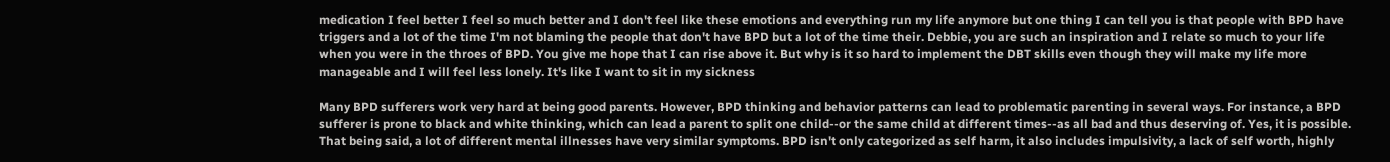medication I feel better I feel so much better and I don't feel like these emotions and everything run my life anymore but one thing I can tell you is that people with BPD have triggers and a lot of the time I'm not blaming the people that don't have BPD but a lot of the time their. Debbie, you are such an inspiration and I relate so much to your life when you were in the throes of BPD. You give me hope that I can rise above it. But why is it so hard to implement the DBT skills even though they will make my life more manageable and I will feel less lonely. It's like I want to sit in my sickness

Many BPD sufferers work very hard at being good parents. However, BPD thinking and behavior patterns can lead to problematic parenting in several ways. For instance, a BPD sufferer is prone to black and white thinking, which can lead a parent to split one child--or the same child at different times--as all bad and thus deserving of. Yes, it is possible. That being said, a lot of different mental illnesses have very similar symptoms. BPD isn't only categorized as self harm, it also includes impulsivity, a lack of self worth, highly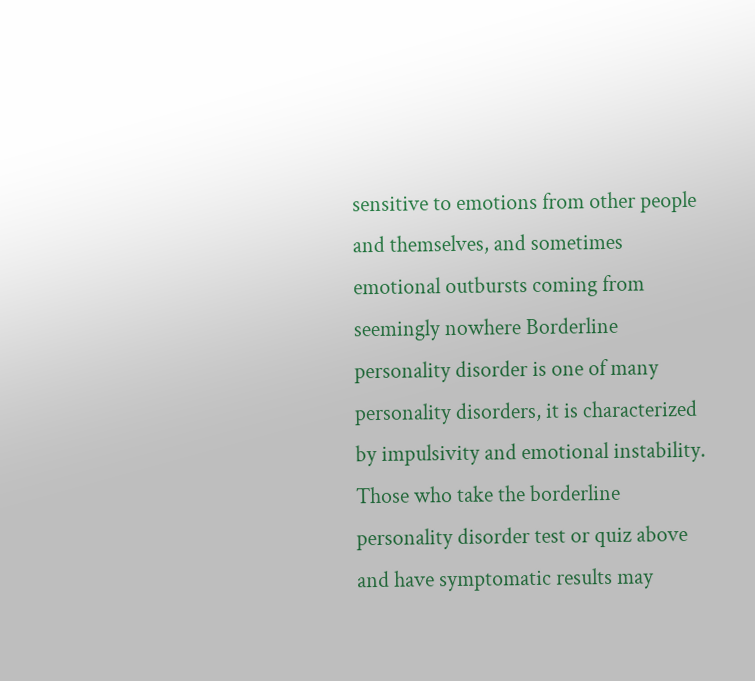sensitive to emotions from other people and themselves, and sometimes emotional outbursts coming from seemingly nowhere Borderline personality disorder is one of many personality disorders, it is characterized by impulsivity and emotional instability. Those who take the borderline personality disorder test or quiz above and have symptomatic results may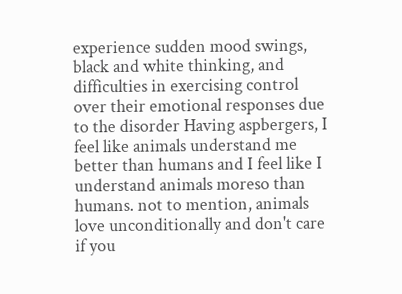experience sudden mood swings, black and white thinking, and difficulties in exercising control over their emotional responses due to the disorder Having aspbergers, I feel like animals understand me better than humans and I feel like I understand animals moreso than humans. not to mention, animals love unconditionally and don't care if you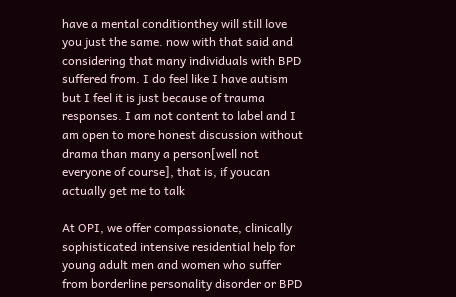have a mental conditionthey will still love you just the same. now with that said and considering that many individuals with BPD suffered from. I do feel like I have autism but I feel it is just because of trauma responses. I am not content to label and I am open to more honest discussion without drama than many a person[well not everyone of course], that is, if youcan actually get me to talk

At OPI, we offer compassionate, clinically sophisticated intensive residential help for young adult men and women who suffer from borderline personality disorder or BPD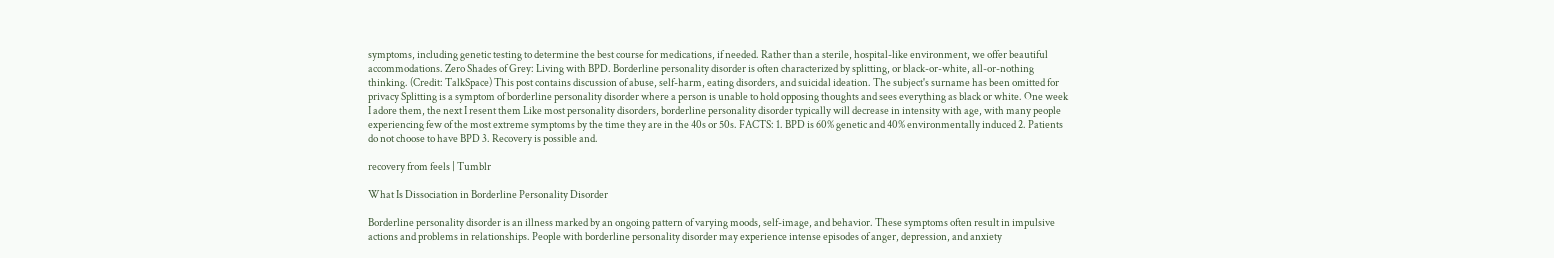symptoms, including genetic testing to determine the best course for medications, if needed. Rather than a sterile, hospital-like environment, we offer beautiful accommodations. Zero Shades of Grey: Living with BPD. Borderline personality disorder is often characterized by splitting, or black-or-white, all-or-nothing thinking. (Credit: TalkSpace) This post contains discussion of abuse, self-harm, eating disorders, and suicidal ideation. The subject's surname has been omitted for privacy Splitting is a symptom of borderline personality disorder where a person is unable to hold opposing thoughts and sees everything as black or white. One week I adore them, the next I resent them Like most personality disorders, borderline personality disorder typically will decrease in intensity with age, with many people experiencing few of the most extreme symptoms by the time they are in the 40s or 50s. FACTS: 1. BPD is 60% genetic and 40% environmentally induced 2. Patients do not choose to have BPD 3. Recovery is possible and.

recovery from feels | Tumblr

What Is Dissociation in Borderline Personality Disorder

Borderline personality disorder is an illness marked by an ongoing pattern of varying moods, self-image, and behavior. These symptoms often result in impulsive actions and problems in relationships. People with borderline personality disorder may experience intense episodes of anger, depression, and anxiety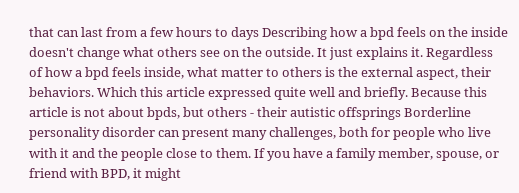that can last from a few hours to days Describing how a bpd feels on the inside doesn't change what others see on the outside. It just explains it. Regardless of how a bpd feels inside, what matter to others is the external aspect, their behaviors. Which this article expressed quite well and briefly. Because this article is not about bpds, but others - their autistic offsprings Borderline personality disorder can present many challenges, both for people who live with it and the people close to them. If you have a family member, spouse, or friend with BPD, it might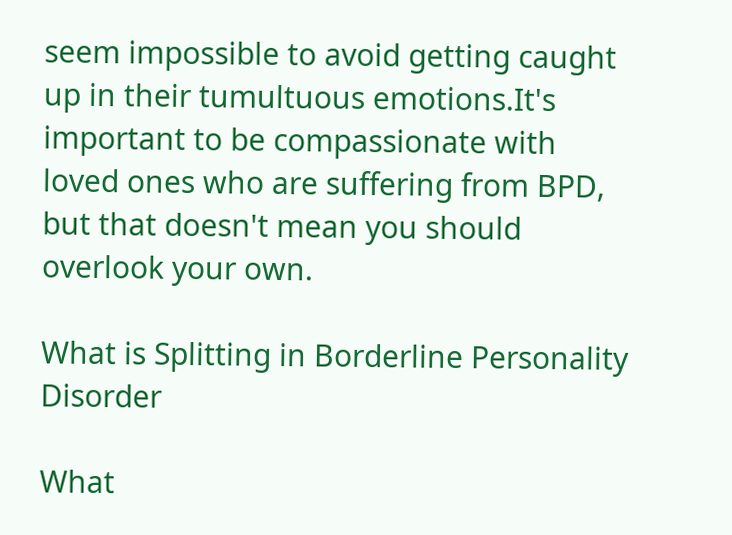seem impossible to avoid getting caught up in their tumultuous emotions.It's important to be compassionate with loved ones who are suffering from BPD, but that doesn't mean you should overlook your own.

What is Splitting in Borderline Personality Disorder

What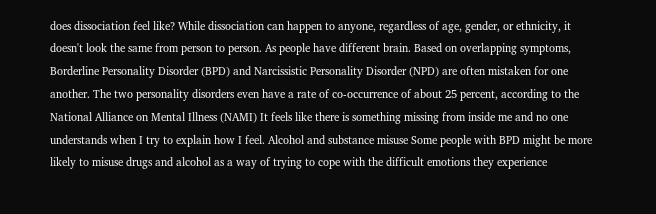does dissociation feel like? While dissociation can happen to anyone, regardless of age, gender, or ethnicity, it doesn't look the same from person to person. As people have different brain. Based on overlapping symptoms, Borderline Personality Disorder (BPD) and Narcissistic Personality Disorder (NPD) are often mistaken for one another. The two personality disorders even have a rate of co-occurrence of about 25 percent, according to the National Alliance on Mental Illness (NAMI) It feels like there is something missing from inside me and no one understands when I try to explain how I feel. Alcohol and substance misuse Some people with BPD might be more likely to misuse drugs and alcohol as a way of trying to cope with the difficult emotions they experience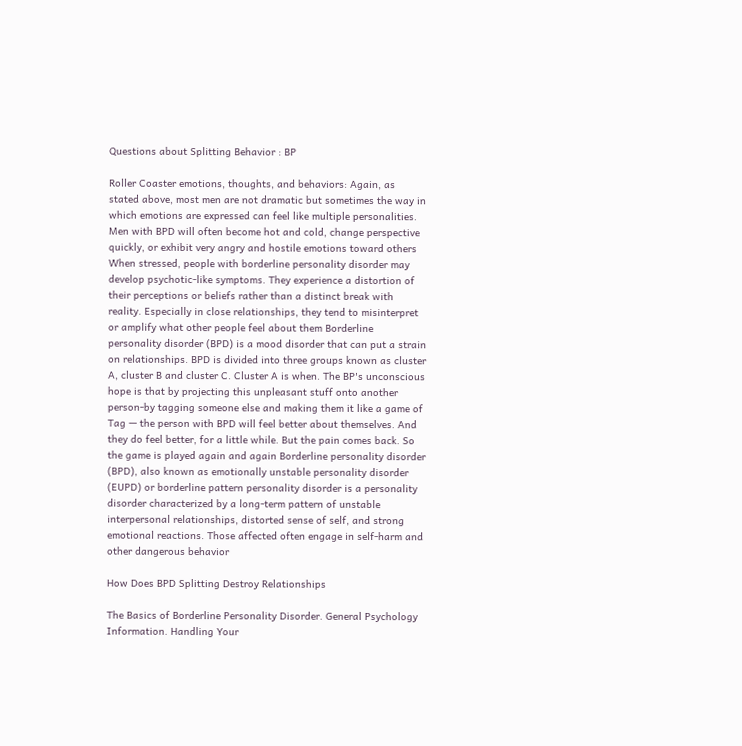Questions about Splitting Behavior : BP

Roller Coaster emotions, thoughts, and behaviors: Again, as stated above, most men are not dramatic but sometimes the way in which emotions are expressed can feel like multiple personalities. Men with BPD will often become hot and cold, change perspective quickly, or exhibit very angry and hostile emotions toward others When stressed, people with borderline personality disorder may develop psychotic-like symptoms. They experience a distortion of their perceptions or beliefs rather than a distinct break with reality. Especially in close relationships, they tend to misinterpret or amplify what other people feel about them Borderline personality disorder (BPD) is a mood disorder that can put a strain on relationships. BPD is divided into three groups known as cluster A, cluster B and cluster C. Cluster A is when. The BP's unconscious hope is that by projecting this unpleasant stuff onto another person-by tagging someone else and making them it like a game of Tag — the person with BPD will feel better about themselves. And they do feel better, for a little while. But the pain comes back. So the game is played again and again Borderline personality disorder (BPD), also known as emotionally unstable personality disorder (EUPD) or borderline pattern personality disorder is a personality disorder characterized by a long-term pattern of unstable interpersonal relationships, distorted sense of self, and strong emotional reactions. Those affected often engage in self-harm and other dangerous behavior

How Does BPD Splitting Destroy Relationships

The Basics of Borderline Personality Disorder. General Psychology Information. Handling Your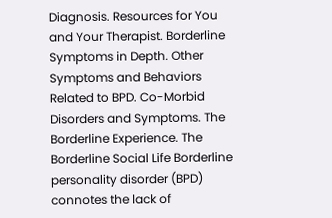Diagnosis. Resources for You and Your Therapist. Borderline Symptoms in Depth. Other Symptoms and Behaviors Related to BPD. Co-Morbid Disorders and Symptoms. The Borderline Experience. The Borderline Social Life Borderline personality disorder (BPD) connotes the lack of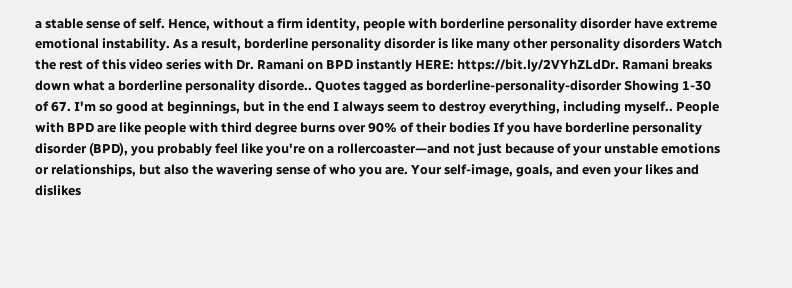a stable sense of self. Hence, without a firm identity, people with borderline personality disorder have extreme emotional instability. As a result, borderline personality disorder is like many other personality disorders Watch the rest of this video series with Dr. Ramani on BPD instantly HERE: https://bit.ly/2VYhZLdDr. Ramani breaks down what a borderline personality disorde.. Quotes tagged as borderline-personality-disorder Showing 1-30 of 67. I'm so good at beginnings, but in the end I always seem to destroy everything, including myself.. People with BPD are like people with third degree burns over 90% of their bodies If you have borderline personality disorder (BPD), you probably feel like you're on a rollercoaster—and not just because of your unstable emotions or relationships, but also the wavering sense of who you are. Your self-image, goals, and even your likes and dislikes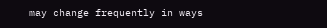may change frequently in ways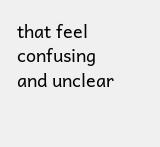that feel confusing and unclear